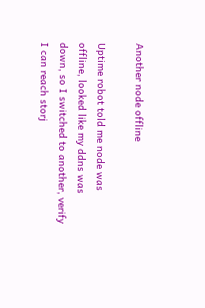Another node offline

Uptime robot told me node was offline, looked like my ddns was down, so I switched to another, verify I can reach storj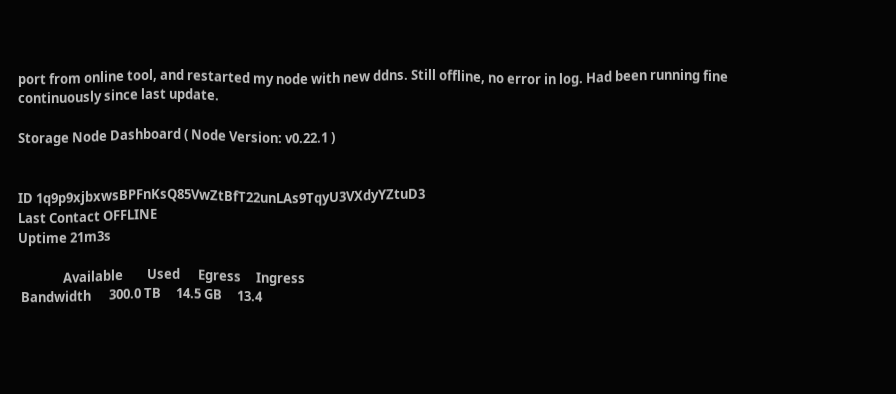port from online tool, and restarted my node with new ddns. Still offline, no error in log. Had been running fine continuously since last update.

Storage Node Dashboard ( Node Version: v0.22.1 )


ID 1q9p9xjbxwsBPFnKsQ85VwZtBfT22unLAs9TqyU3VXdyYZtuD3
Last Contact OFFLINE
Uptime 21m3s

               Available        Used      Egress     Ingress
 Bandwidth      300.0 TB     14.5 GB     13.4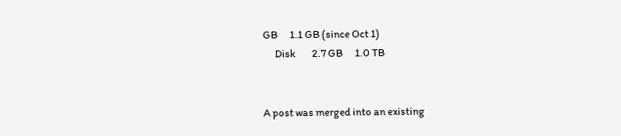GB      1.1 GB (since Oct 1)
      Disk        2.7 GB      1.0 TB


A post was merged into an existing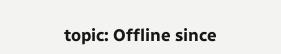topic: Offline since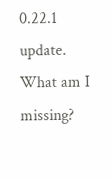0.22.1 update. What am I missing?